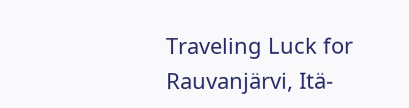Traveling Luck for Rauvanjärvi, Itä-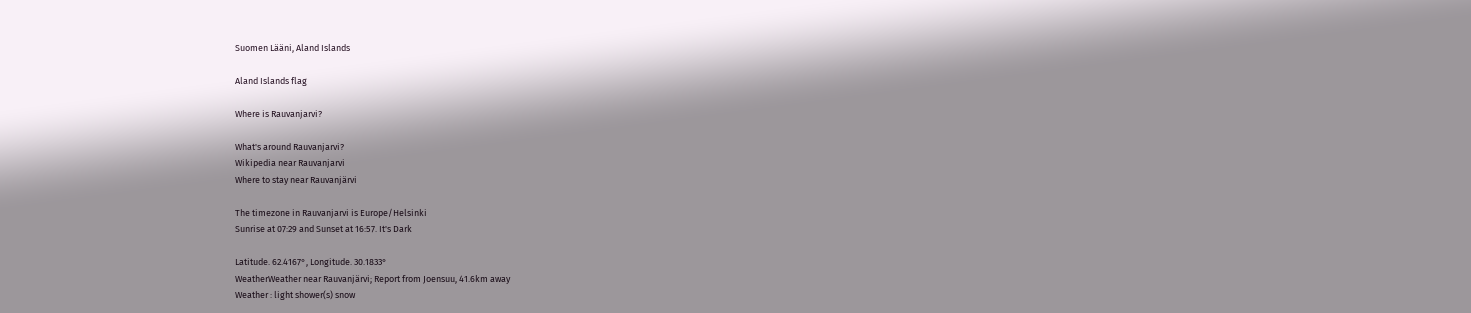Suomen Lääni, Aland Islands

Aland Islands flag

Where is Rauvanjarvi?

What's around Rauvanjarvi?
Wikipedia near Rauvanjarvi
Where to stay near Rauvanjärvi

The timezone in Rauvanjarvi is Europe/Helsinki
Sunrise at 07:29 and Sunset at 16:57. It's Dark

Latitude. 62.4167°, Longitude. 30.1833°
WeatherWeather near Rauvanjärvi; Report from Joensuu, 41.6km away
Weather : light shower(s) snow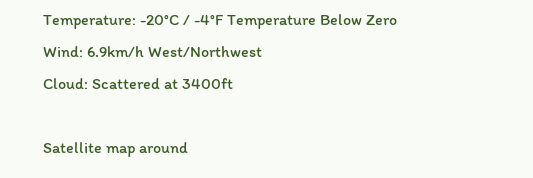Temperature: -20°C / -4°F Temperature Below Zero
Wind: 6.9km/h West/Northwest
Cloud: Scattered at 3400ft

Satellite map around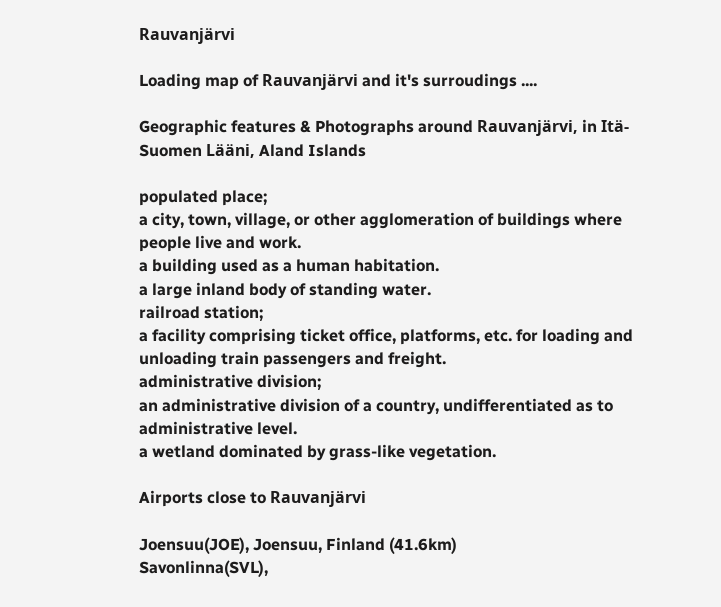Rauvanjärvi

Loading map of Rauvanjärvi and it's surroudings ....

Geographic features & Photographs around Rauvanjärvi, in Itä-Suomen Lääni, Aland Islands

populated place;
a city, town, village, or other agglomeration of buildings where people live and work.
a building used as a human habitation.
a large inland body of standing water.
railroad station;
a facility comprising ticket office, platforms, etc. for loading and unloading train passengers and freight.
administrative division;
an administrative division of a country, undifferentiated as to administrative level.
a wetland dominated by grass-like vegetation.

Airports close to Rauvanjärvi

Joensuu(JOE), Joensuu, Finland (41.6km)
Savonlinna(SVL),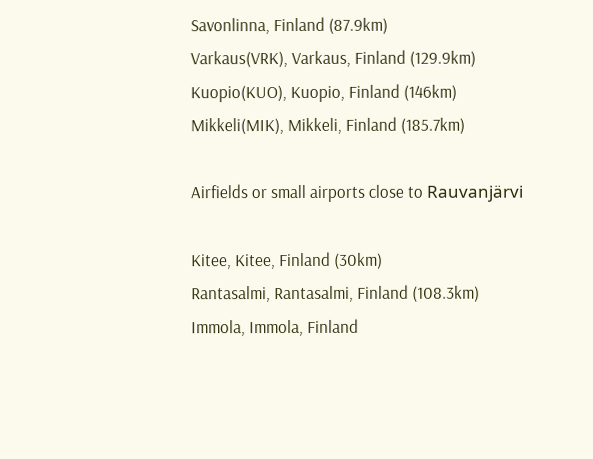Savonlinna, Finland (87.9km)
Varkaus(VRK), Varkaus, Finland (129.9km)
Kuopio(KUO), Kuopio, Finland (146km)
Mikkeli(MIK), Mikkeli, Finland (185.7km)

Airfields or small airports close to Rauvanjärvi

Kitee, Kitee, Finland (30km)
Rantasalmi, Rantasalmi, Finland (108.3km)
Immola, Immola, Finland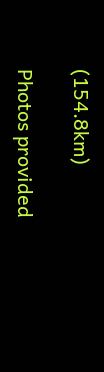(154.8km)

Photos provided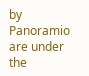by Panoramio are under the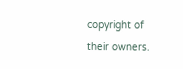copyright of their owners.